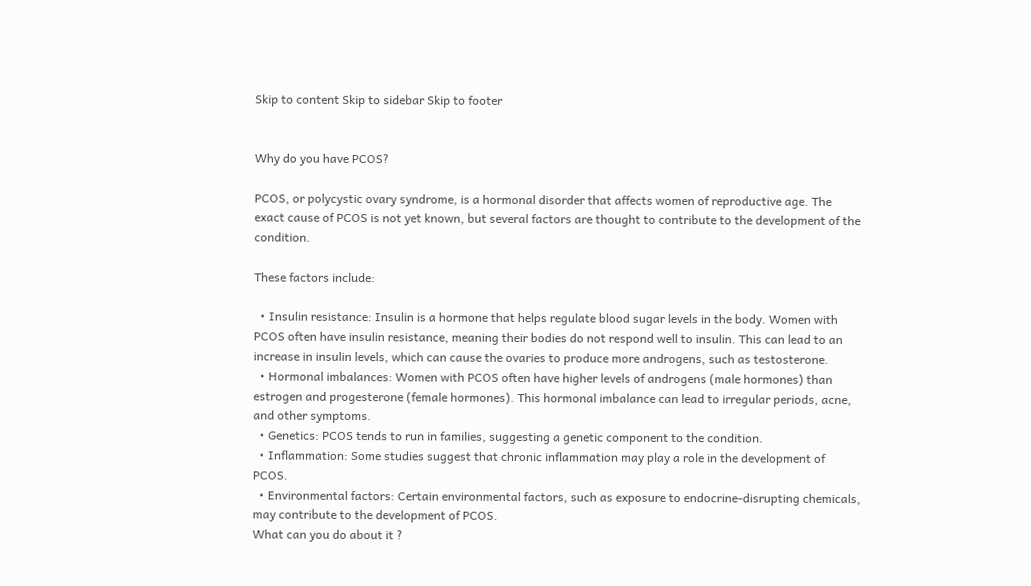Skip to content Skip to sidebar Skip to footer


Why do you have PCOS?

PCOS, or polycystic ovary syndrome, is a hormonal disorder that affects women of reproductive age. The exact cause of PCOS is not yet known, but several factors are thought to contribute to the development of the condition.

These factors include:

  • Insulin resistance: Insulin is a hormone that helps regulate blood sugar levels in the body. Women with PCOS often have insulin resistance, meaning their bodies do not respond well to insulin. This can lead to an increase in insulin levels, which can cause the ovaries to produce more androgens, such as testosterone.
  • Hormonal imbalances: Women with PCOS often have higher levels of androgens (male hormones) than estrogen and progesterone (female hormones). This hormonal imbalance can lead to irregular periods, acne, and other symptoms.
  • Genetics: PCOS tends to run in families, suggesting a genetic component to the condition.
  • Inflammation: Some studies suggest that chronic inflammation may play a role in the development of PCOS.
  • Environmental factors: Certain environmental factors, such as exposure to endocrine-disrupting chemicals, may contribute to the development of PCOS.
What can you do about it ?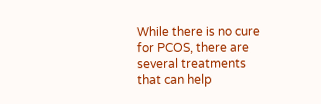While there is no cure for PCOS, there are several treatments that can help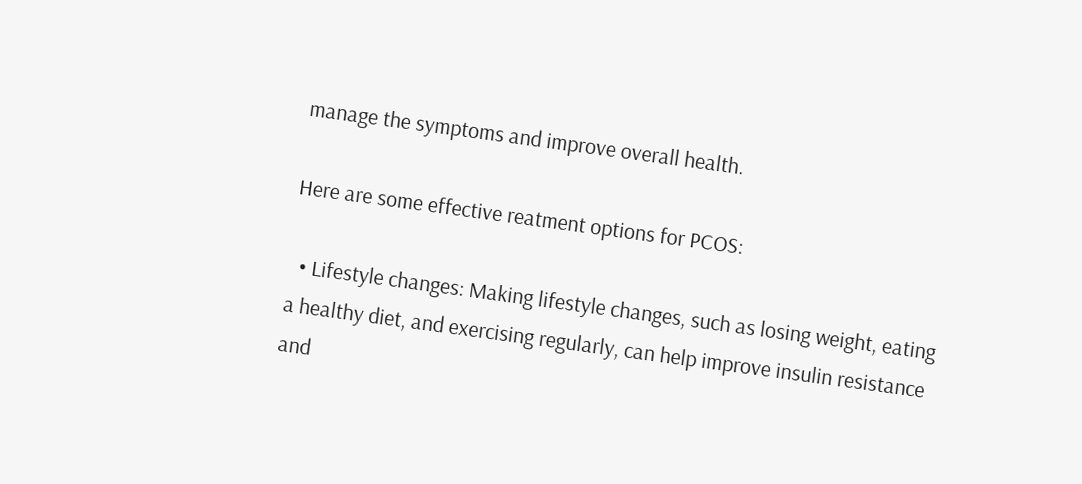manage the symptoms and improve overall health.

Here are some effective reatment options for PCOS:

  • Lifestyle changes: Making lifestyle changes, such as losing weight, eating a healthy diet, and exercising regularly, can help improve insulin resistance and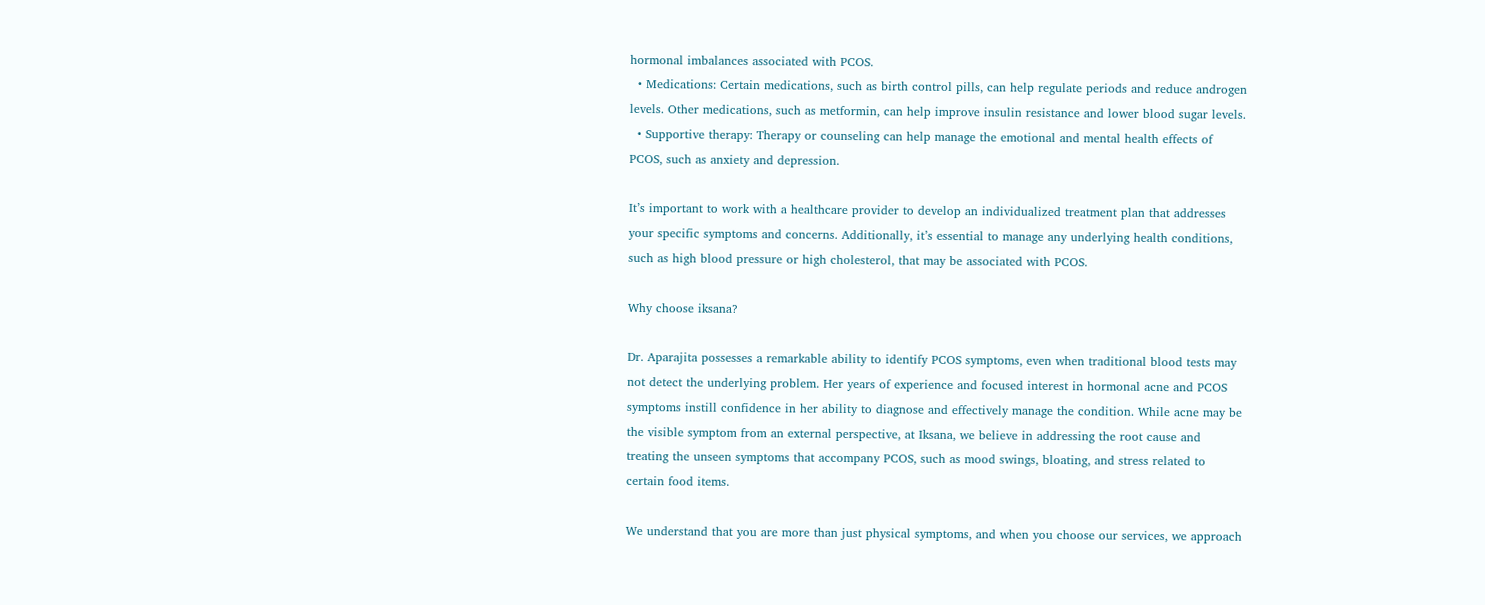hormonal imbalances associated with PCOS.
  • Medications: Certain medications, such as birth control pills, can help regulate periods and reduce androgen levels. Other medications, such as metformin, can help improve insulin resistance and lower blood sugar levels.
  • Supportive therapy: Therapy or counseling can help manage the emotional and mental health effects of PCOS, such as anxiety and depression.

It’s important to work with a healthcare provider to develop an individualized treatment plan that addresses your specific symptoms and concerns. Additionally, it’s essential to manage any underlying health conditions, such as high blood pressure or high cholesterol, that may be associated with PCOS.

Why choose iksana?

Dr. Aparajita possesses a remarkable ability to identify PCOS symptoms, even when traditional blood tests may not detect the underlying problem. Her years of experience and focused interest in hormonal acne and PCOS symptoms instill confidence in her ability to diagnose and effectively manage the condition. While acne may be the visible symptom from an external perspective, at Iksana, we believe in addressing the root cause and treating the unseen symptoms that accompany PCOS, such as mood swings, bloating, and stress related to certain food items.

We understand that you are more than just physical symptoms, and when you choose our services, we approach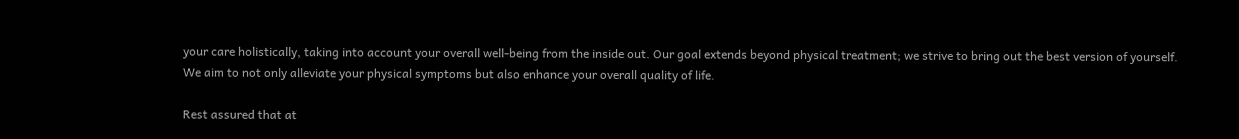your care holistically, taking into account your overall well-being from the inside out. Our goal extends beyond physical treatment; we strive to bring out the best version of yourself. We aim to not only alleviate your physical symptoms but also enhance your overall quality of life.

Rest assured that at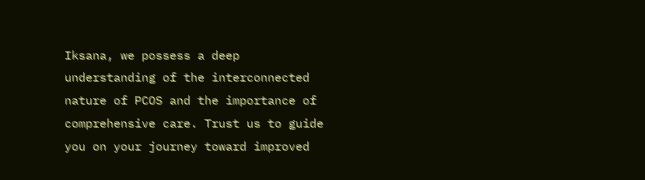Iksana, we possess a deep understanding of the interconnected nature of PCOS and the importance of comprehensive care. Trust us to guide you on your journey toward improved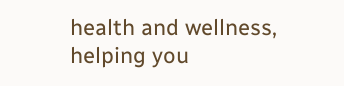health and wellness, helping you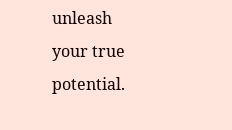unleash your true potential.